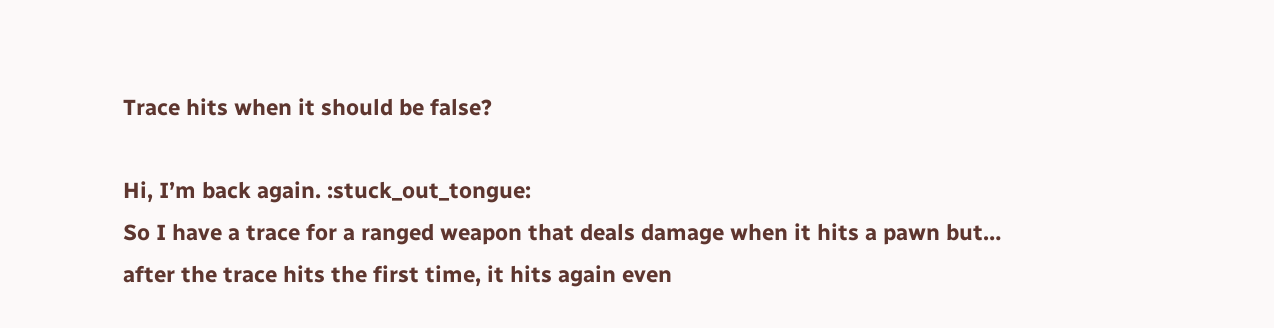Trace hits when it should be false?

Hi, I’m back again. :stuck_out_tongue:
So I have a trace for a ranged weapon that deals damage when it hits a pawn but… after the trace hits the first time, it hits again even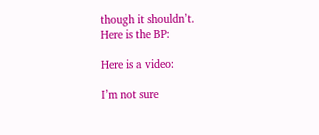though it shouldn’t.
Here is the BP:

Here is a video:

I’m not sure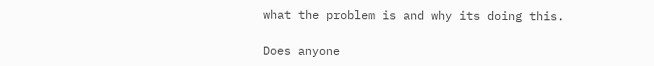what the problem is and why its doing this.

Does anyone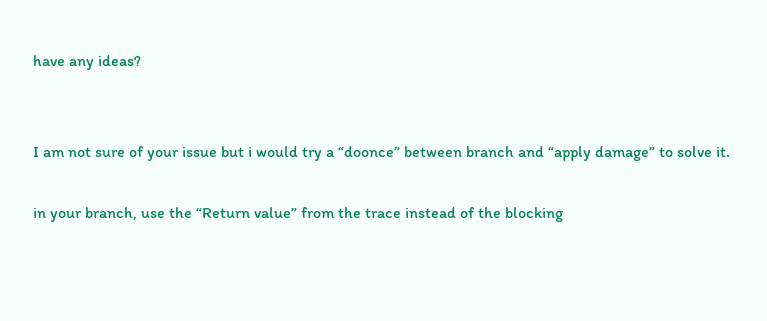have any ideas?


I am not sure of your issue but i would try a “doonce” between branch and “apply damage” to solve it.

in your branch, use the “Return value” from the trace instead of the blocking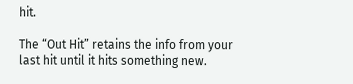hit.

The “Out Hit” retains the info from your last hit until it hits something new.